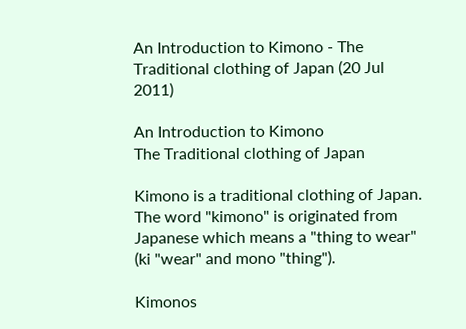An Introduction to Kimono - The Traditional clothing of Japan (20 Jul 2011)

An Introduction to Kimono
The Traditional clothing of Japan

Kimono is a traditional clothing of Japan. The word "kimono" is originated from Japanese which means a "thing to wear" (ki "wear" and mono "thing").

Kimonos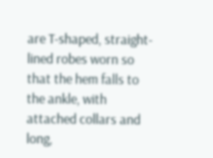are T-shaped, straight-lined robes worn so that the hem falls to the ankle, with attached collars and long,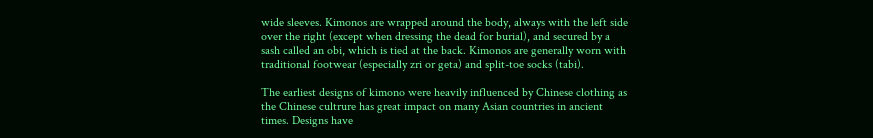wide sleeves. Kimonos are wrapped around the body, always with the left side over the right (except when dressing the dead for burial), and secured by a sash called an obi, which is tied at the back. Kimonos are generally worn with traditional footwear (especially zri or geta) and split-toe socks (tabi).

The earliest designs of kimono were heavily influenced by Chinese clothing as the Chinese cultrure has great impact on many Asian countries in ancient times. Designs have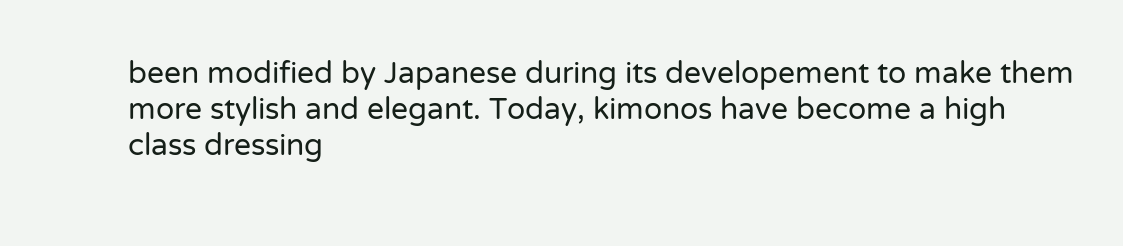been modified by Japanese during its developement to make them more stylish and elegant. Today, kimonos have become a high class dressing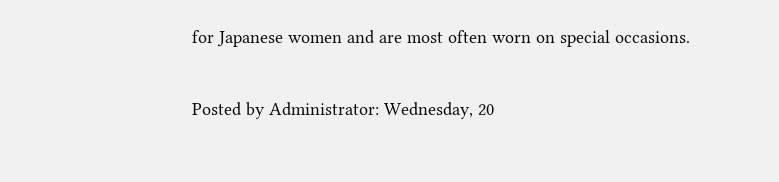for Japanese women and are most often worn on special occasions.

Posted by Administrator: Wednesday, 20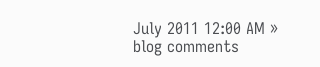July 2011 12:00 AM »
blog comments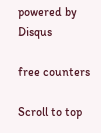powered by Disqus

free counters

Scroll to top